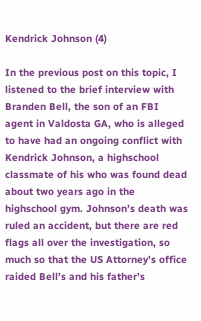Kendrick Johnson (4)

In the previous post on this topic, I listened to the brief interview with Branden Bell, the son of an FBI agent in Valdosta GA, who is alleged to have had an ongoing conflict with Kendrick Johnson, a highschool classmate of his who was found dead about two years ago in the highschool gym. Johnson’s death was ruled an accident, but there are red flags all over the investigation, so much so that the US Attorney’s office raided Bell’s and his father’s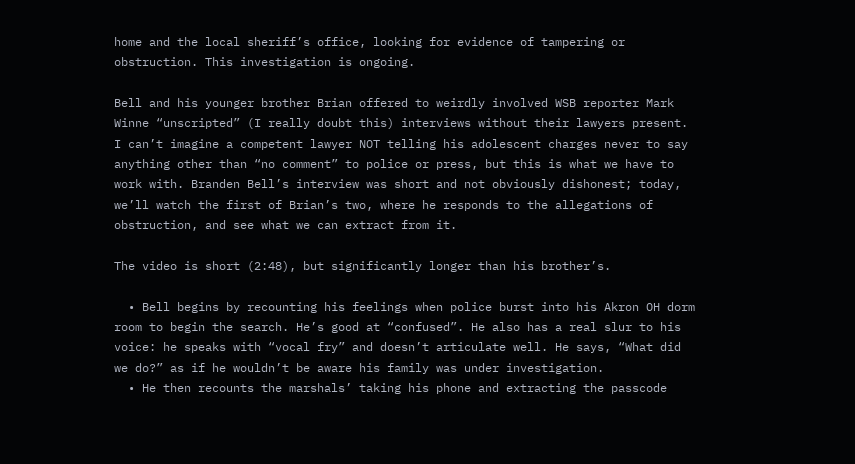home and the local sheriff’s office, looking for evidence of tampering or obstruction. This investigation is ongoing.

Bell and his younger brother Brian offered to weirdly involved WSB reporter Mark Winne “unscripted” (I really doubt this) interviews without their lawyers present. I can’t imagine a competent lawyer NOT telling his adolescent charges never to say anything other than “no comment” to police or press, but this is what we have to work with. Branden Bell’s interview was short and not obviously dishonest; today, we’ll watch the first of Brian’s two, where he responds to the allegations of obstruction, and see what we can extract from it.

The video is short (2:48), but significantly longer than his brother’s.

  • Bell begins by recounting his feelings when police burst into his Akron OH dorm room to begin the search. He’s good at “confused”. He also has a real slur to his voice: he speaks with “vocal fry” and doesn’t articulate well. He says, “What did we do?” as if he wouldn’t be aware his family was under investigation.
  • He then recounts the marshals’ taking his phone and extracting the passcode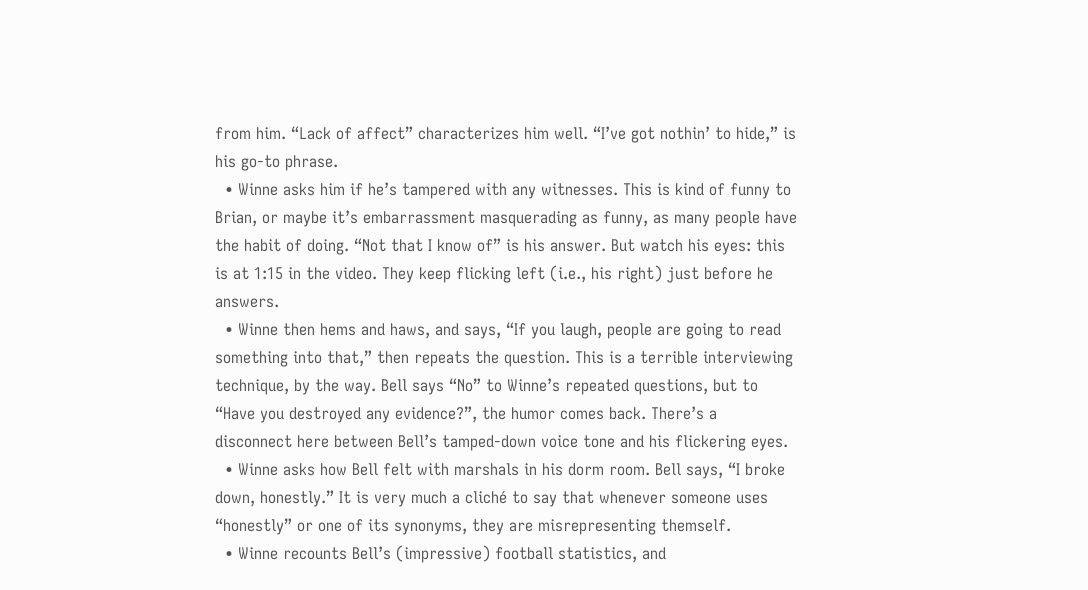from him. “Lack of affect” characterizes him well. “I’ve got nothin’ to hide,” is his go-to phrase.
  • Winne asks him if he’s tampered with any witnesses. This is kind of funny to Brian, or maybe it’s embarrassment masquerading as funny, as many people have the habit of doing. “Not that I know of” is his answer. But watch his eyes: this is at 1:15 in the video. They keep flicking left (i.e., his right) just before he answers.
  • Winne then hems and haws, and says, “If you laugh, people are going to read something into that,” then repeats the question. This is a terrible interviewing technique, by the way. Bell says “No” to Winne’s repeated questions, but to “Have you destroyed any evidence?”, the humor comes back. There’s a disconnect here between Bell’s tamped-down voice tone and his flickering eyes.
  • Winne asks how Bell felt with marshals in his dorm room. Bell says, “I broke down, honestly.” It is very much a cliché to say that whenever someone uses “honestly” or one of its synonyms, they are misrepresenting themself.
  • Winne recounts Bell’s (impressive) football statistics, and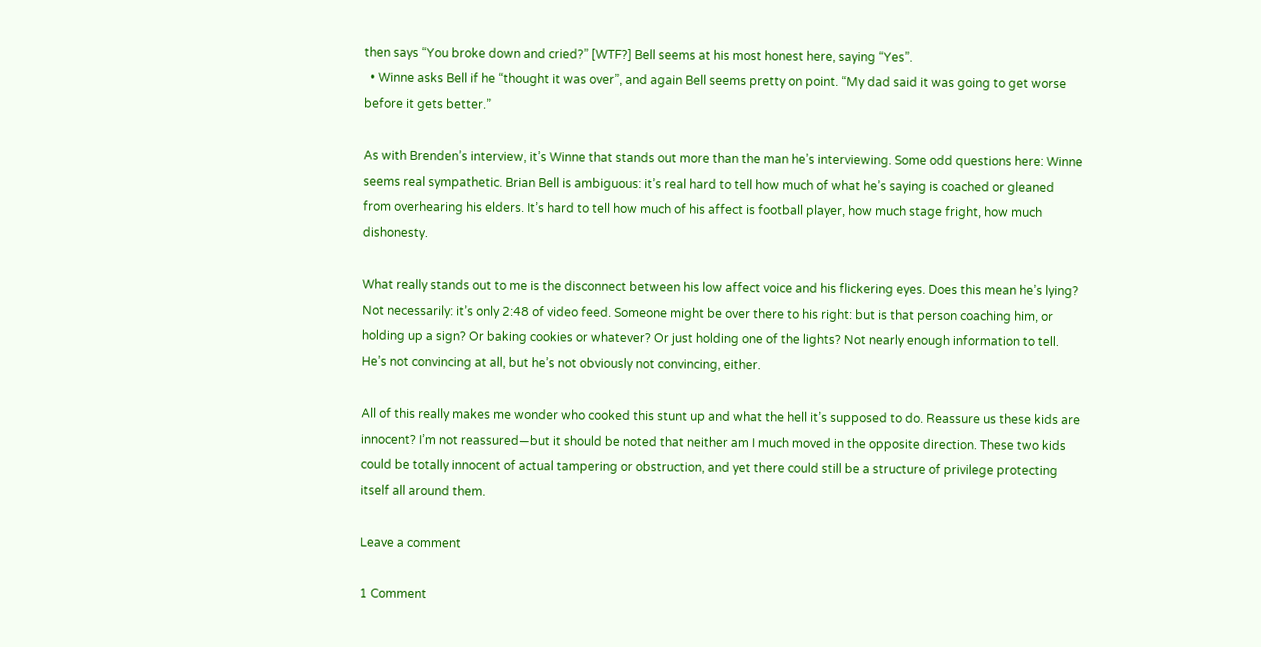then says “You broke down and cried?” [WTF?] Bell seems at his most honest here, saying “Yes”.
  • Winne asks Bell if he “thought it was over”, and again Bell seems pretty on point. “My dad said it was going to get worse before it gets better.”

As with Brenden’s interview, it’s Winne that stands out more than the man he’s interviewing. Some odd questions here: Winne seems real sympathetic. Brian Bell is ambiguous: it’s real hard to tell how much of what he’s saying is coached or gleaned from overhearing his elders. It’s hard to tell how much of his affect is football player, how much stage fright, how much dishonesty.

What really stands out to me is the disconnect between his low affect voice and his flickering eyes. Does this mean he’s lying? Not necessarily: it’s only 2:48 of video feed. Someone might be over there to his right: but is that person coaching him, or holding up a sign? Or baking cookies or whatever? Or just holding one of the lights? Not nearly enough information to tell. He’s not convincing at all, but he’s not obviously not convincing, either.

All of this really makes me wonder who cooked this stunt up and what the hell it’s supposed to do. Reassure us these kids are innocent? I’m not reassured—but it should be noted that neither am I much moved in the opposite direction. These two kids could be totally innocent of actual tampering or obstruction, and yet there could still be a structure of privilege protecting itself all around them.

Leave a comment

1 Comment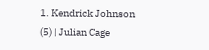1. Kendrick Johnson (5) | Julian Cage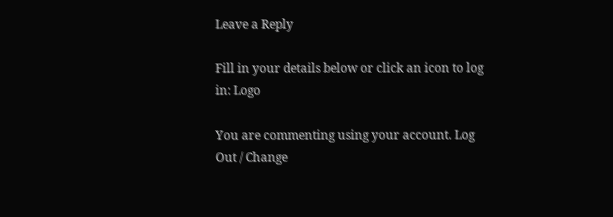Leave a Reply

Fill in your details below or click an icon to log in: Logo

You are commenting using your account. Log Out / Change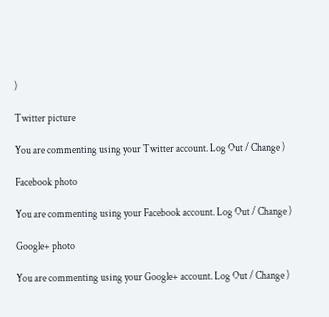)

Twitter picture

You are commenting using your Twitter account. Log Out / Change )

Facebook photo

You are commenting using your Facebook account. Log Out / Change )

Google+ photo

You are commenting using your Google+ account. Log Out / Change )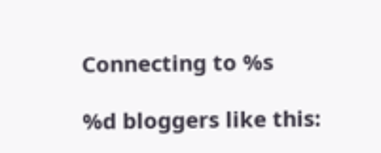Connecting to %s

%d bloggers like this: